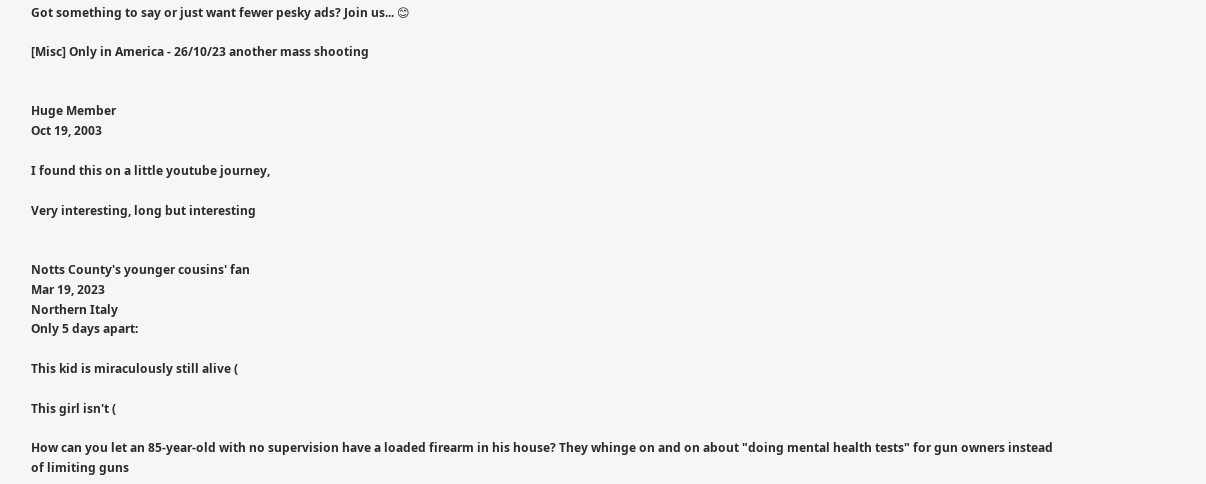Got something to say or just want fewer pesky ads? Join us... 😊

[Misc] Only in America - 26/10/23 another mass shooting


Huge Member
Oct 19, 2003

I found this on a little youtube journey,

Very interesting, long but interesting


Notts County's younger cousins' fan
Mar 19, 2023
Northern Italy
Only 5 days apart:

This kid is miraculously still alive (

This girl isn't (

How can you let an 85-year-old with no supervision have a loaded firearm in his house? They whinge on and on about "doing mental health tests" for gun owners instead of limiting guns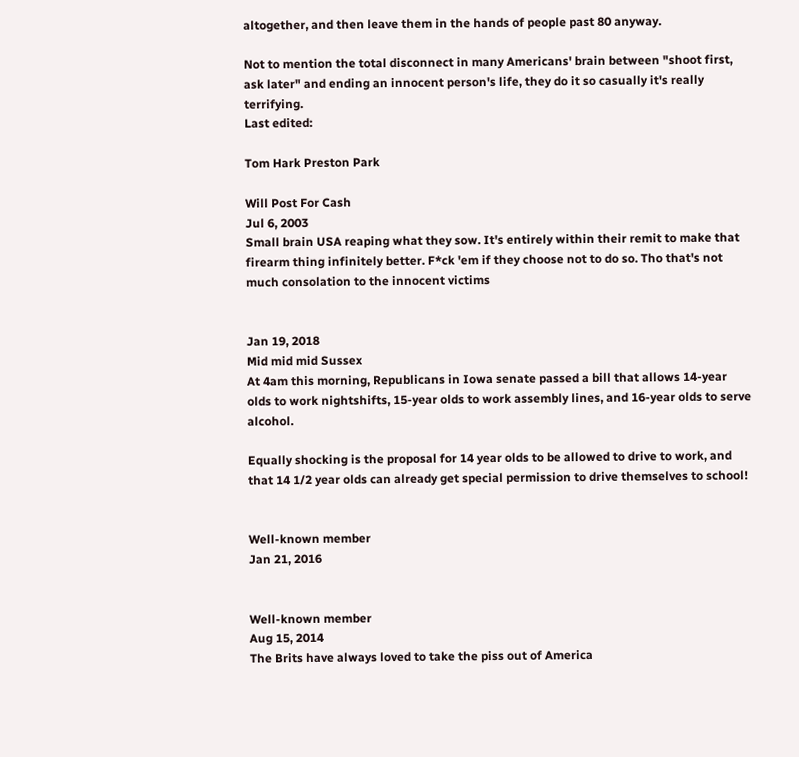altogether, and then leave them in the hands of people past 80 anyway.

Not to mention the total disconnect in many Americans' brain between "shoot first, ask later" and ending an innocent person's life, they do it so casually it's really terrifying.
Last edited:

Tom Hark Preston Park

Will Post For Cash
Jul 6, 2003
Small brain USA reaping what they sow. It's entirely within their remit to make that firearm thing infinitely better. F*ck 'em if they choose not to do so. Tho that's not much consolation to the innocent victims


Jan 19, 2018
Mid mid mid Sussex
At 4am this morning, Republicans in Iowa senate passed a bill that allows 14-year olds to work nightshifts, 15-year olds to work assembly lines, and 16-year olds to serve alcohol.

Equally shocking is the proposal for 14 year olds to be allowed to drive to work, and that 14 1/2 year olds can already get special permission to drive themselves to school!


Well-known member
Jan 21, 2016


Well-known member
Aug 15, 2014
The Brits have always loved to take the piss out of America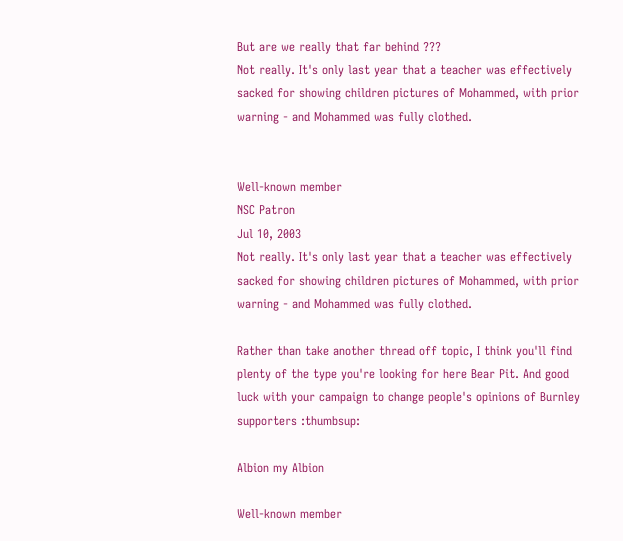But are we really that far behind ???
Not really. It's only last year that a teacher was effectively sacked for showing children pictures of Mohammed, with prior warning - and Mohammed was fully clothed.


Well-known member
NSC Patron
Jul 10, 2003
Not really. It's only last year that a teacher was effectively sacked for showing children pictures of Mohammed, with prior warning - and Mohammed was fully clothed.

Rather than take another thread off topic, I think you'll find plenty of the type you're looking for here Bear Pit. And good luck with your campaign to change people's opinions of Burnley supporters :thumbsup:

Albion my Albion

Well-known member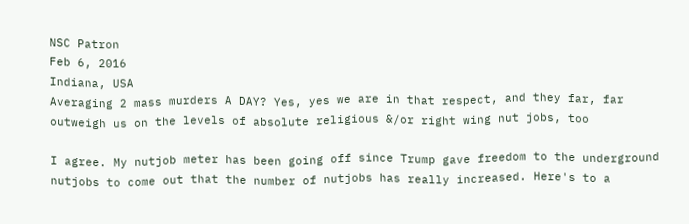NSC Patron
Feb 6, 2016
Indiana, USA
Averaging 2 mass murders A DAY? Yes, yes we are in that respect, and they far, far outweigh us on the levels of absolute religious &/or right wing nut jobs, too

I agree. My nutjob meter has been going off since Trump gave freedom to the underground nutjobs to come out that the number of nutjobs has really increased. Here's to a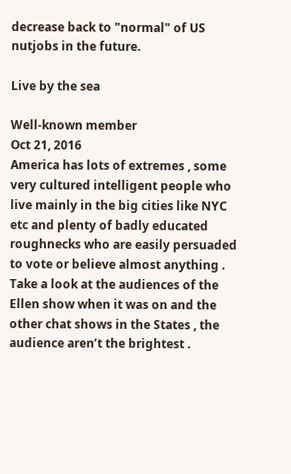decrease back to "normal" of US nutjobs in the future.

Live by the sea

Well-known member
Oct 21, 2016
America has lots of extremes , some very cultured intelligent people who live mainly in the big cities like NYC etc and plenty of badly educated roughnecks who are easily persuaded to vote or believe almost anything . Take a look at the audiences of the Ellen show when it was on and the other chat shows in the States , the audience aren’t the brightest .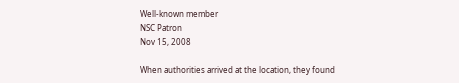Well-known member
NSC Patron
Nov 15, 2008

When authorities arrived at the location, they found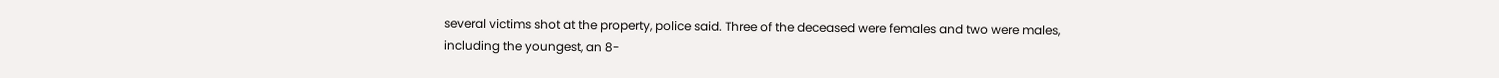several victims shot at the property, police said. Three of the deceased were females and two were males, including the youngest, an 8-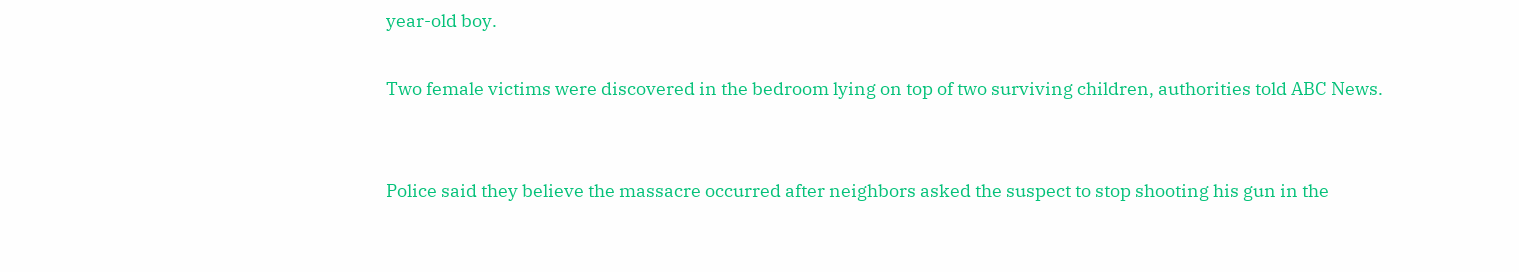year-old boy.

Two female victims were discovered in the bedroom lying on top of two surviving children, authorities told ABC News.


Police said they believe the massacre occurred after neighbors asked the suspect to stop shooting his gun in the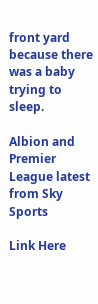front yard because there was a baby trying to sleep.

Albion and Premier League latest from Sky Sports

Link Here